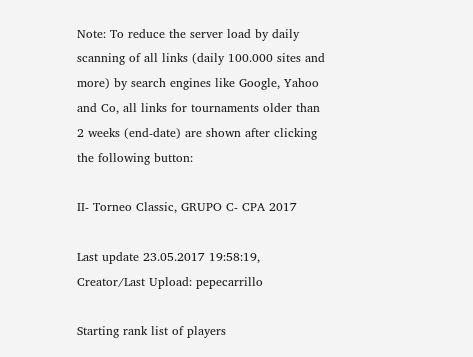Note: To reduce the server load by daily scanning of all links (daily 100.000 sites and more) by search engines like Google, Yahoo and Co, all links for tournaments older than 2 weeks (end-date) are shown after clicking the following button:

II- Torneo Classic, GRUPO C- CPA 2017

Last update 23.05.2017 19:58:19, Creator/Last Upload: pepecarrillo

Starting rank list of players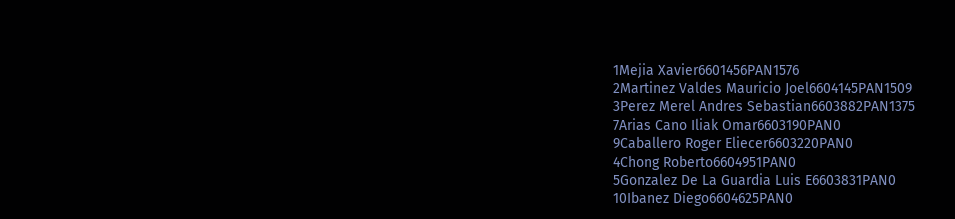1Mejia Xavier6601456PAN1576
2Martinez Valdes Mauricio Joel6604145PAN1509
3Perez Merel Andres Sebastian6603882PAN1375
7Arias Cano Iliak Omar6603190PAN0
9Caballero Roger Eliecer6603220PAN0
4Chong Roberto6604951PAN0
5Gonzalez De La Guardia Luis E6603831PAN0
10Ibanez Diego6604625PAN0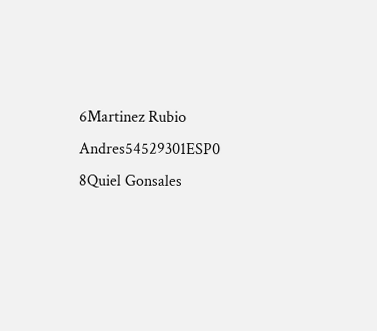6Martinez Rubio Andres54529301ESP0
8Quiel Gonsales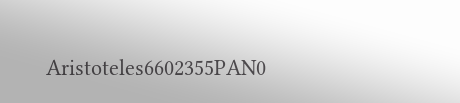Aristoteles6602355PAN0